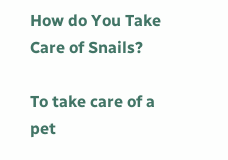How do You Take Care of Snails?

To take care of a pet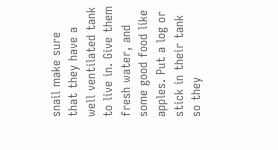snail make sure that they have a well ventilated tank to live in. Give them fresh water, and some good food like apples. Put a log or stick in their tank so they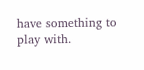have something to play with.